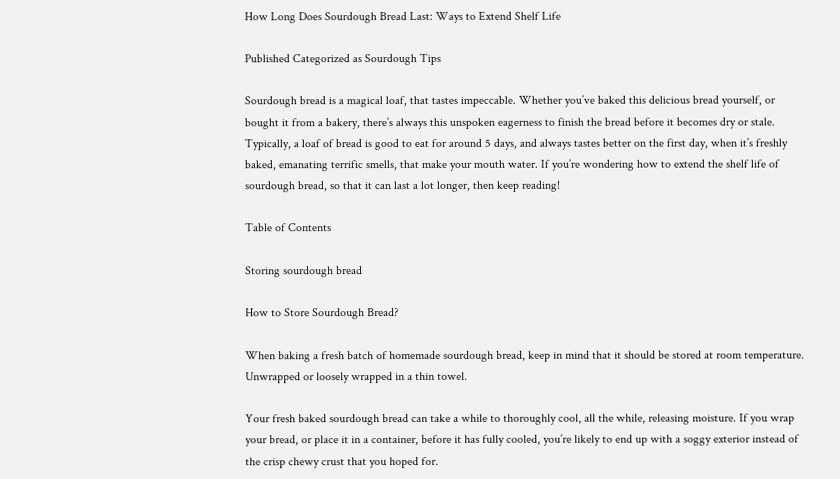How Long Does Sourdough Bread Last: Ways to Extend Shelf Life

Published Categorized as Sourdough Tips

Sourdough bread is a magical loaf, that tastes impeccable. Whether you’ve baked this delicious bread yourself, or bought it from a bakery, there’s always this unspoken eagerness to finish the bread before it becomes dry or stale. Typically, a loaf of bread is good to eat for around 5 days, and always tastes better on the first day, when it’s freshly baked, emanating terrific smells, that make your mouth water. If you’re wondering how to extend the shelf life of sourdough bread, so that it can last a lot longer, then keep reading!

Table of Contents

Storing sourdough bread

How to Store Sourdough Bread?

When baking a fresh batch of homemade sourdough bread, keep in mind that it should be stored at room temperature. Unwrapped or loosely wrapped in a thin towel.

Your fresh baked sourdough bread can take a while to thoroughly cool, all the while, releasing moisture. If you wrap your bread, or place it in a container, before it has fully cooled, you’re likely to end up with a soggy exterior instead of the crisp chewy crust that you hoped for.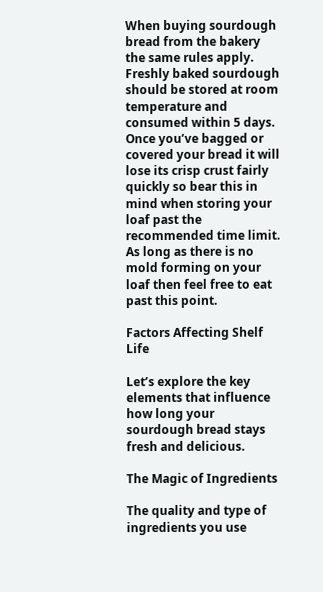When buying sourdough bread from the bakery the same rules apply. Freshly baked sourdough should be stored at room temperature and consumed within 5 days. Once you’ve bagged or covered your bread it will lose its crisp crust fairly quickly so bear this in mind when storing your loaf past the recommended time limit. As long as there is no mold forming on your loaf then feel free to eat past this point.

Factors Affecting Shelf Life

Let’s explore the key elements that influence how long your sourdough bread stays fresh and delicious.

The Magic of Ingredients

The quality and type of ingredients you use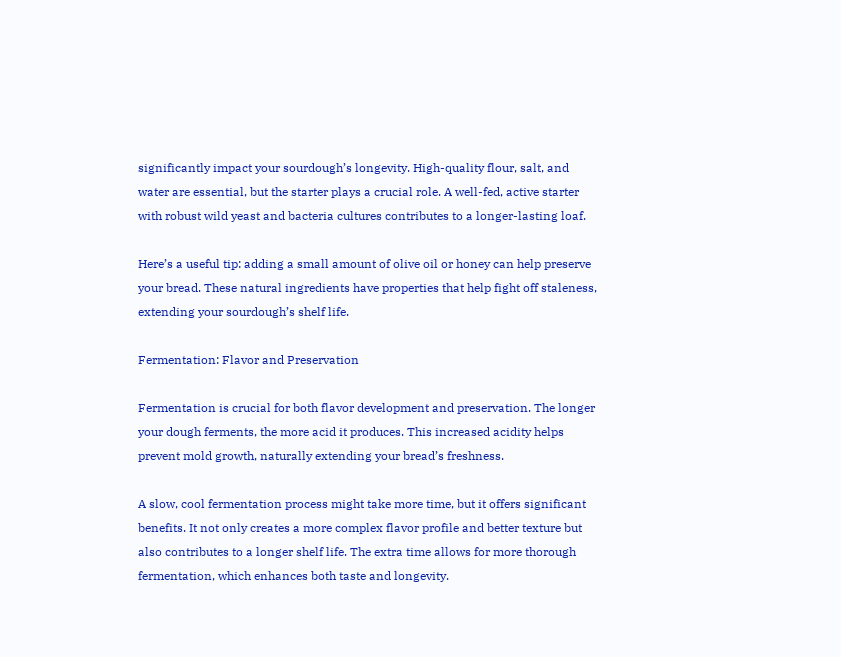significantly impact your sourdough’s longevity. High-quality flour, salt, and water are essential, but the starter plays a crucial role. A well-fed, active starter with robust wild yeast and bacteria cultures contributes to a longer-lasting loaf.

Here’s a useful tip: adding a small amount of olive oil or honey can help preserve your bread. These natural ingredients have properties that help fight off staleness, extending your sourdough’s shelf life.

Fermentation: Flavor and Preservation

Fermentation is crucial for both flavor development and preservation. The longer your dough ferments, the more acid it produces. This increased acidity helps prevent mold growth, naturally extending your bread’s freshness.

A slow, cool fermentation process might take more time, but it offers significant benefits. It not only creates a more complex flavor profile and better texture but also contributes to a longer shelf life. The extra time allows for more thorough fermentation, which enhances both taste and longevity.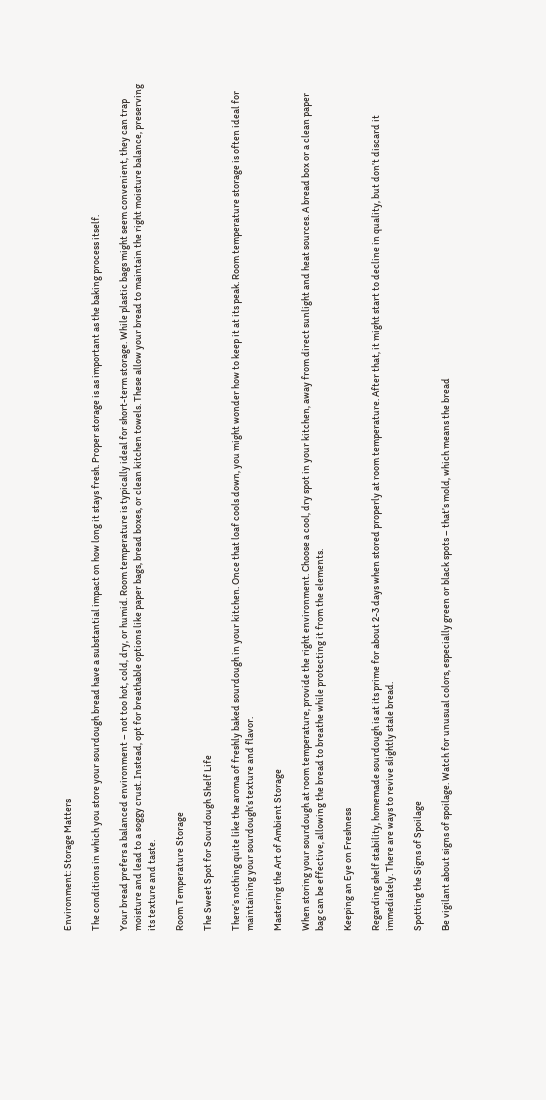Environment: Storage Matters

The conditions in which you store your sourdough bread have a substantial impact on how long it stays fresh. Proper storage is as important as the baking process itself.

Your bread prefers a balanced environment – not too hot, cold, dry, or humid. Room temperature is typically ideal for short-term storage. While plastic bags might seem convenient, they can trap moisture and lead to a soggy crust. Instead, opt for breathable options like paper bags, bread boxes, or clean kitchen towels. These allow your bread to maintain the right moisture balance, preserving its texture and taste.

Room Temperature Storage

The Sweet Spot for Sourdough Shelf Life

There’s nothing quite like the aroma of freshly baked sourdough in your kitchen. Once that loaf cools down, you might wonder how to keep it at its peak. Room temperature storage is often ideal for maintaining your sourdough’s texture and flavor.

Mastering the Art of Ambient Storage

When storing your sourdough at room temperature, provide the right environment. Choose a cool, dry spot in your kitchen, away from direct sunlight and heat sources. A bread box or a clean paper bag can be effective, allowing the bread to breathe while protecting it from the elements.

Keeping an Eye on Freshness

Regarding shelf stability, homemade sourdough is at its prime for about 2-3 days when stored properly at room temperature. After that, it might start to decline in quality, but don’t discard it immediately. There are ways to revive slightly stale bread.

Spotting the Signs of Spoilage

Be vigilant about signs of spoilage. Watch for unusual colors, especially green or black spots – that’s mold, which means the bread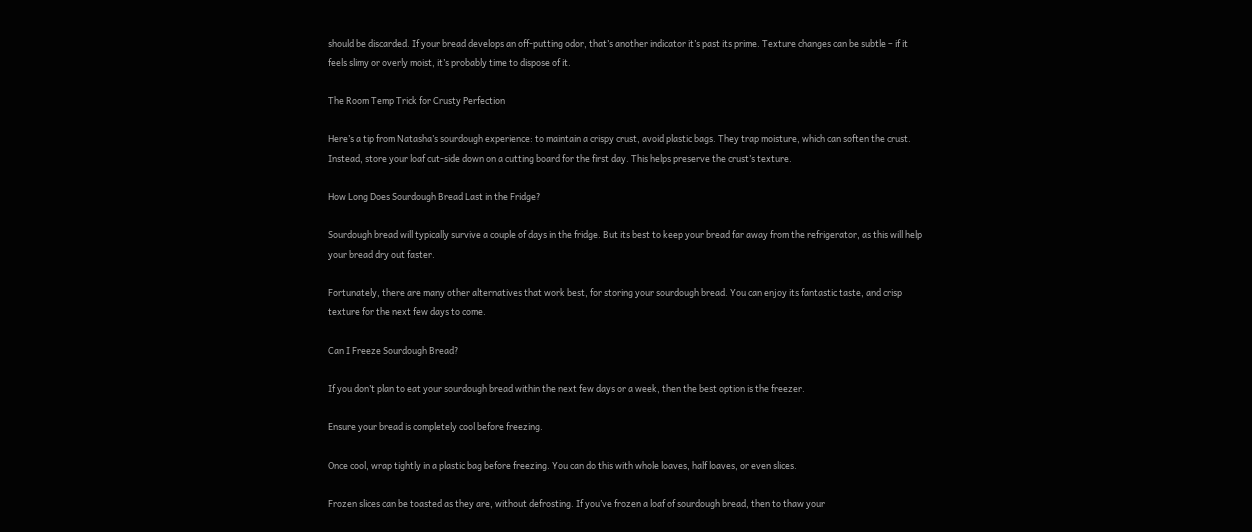should be discarded. If your bread develops an off-putting odor, that’s another indicator it’s past its prime. Texture changes can be subtle – if it feels slimy or overly moist, it’s probably time to dispose of it.

The Room Temp Trick for Crusty Perfection

Here’s a tip from Natasha’s sourdough experience: to maintain a crispy crust, avoid plastic bags. They trap moisture, which can soften the crust. Instead, store your loaf cut-side down on a cutting board for the first day. This helps preserve the crust’s texture.

How Long Does Sourdough Bread Last in the Fridge?

Sourdough bread will typically survive a couple of days in the fridge. But its best to keep your bread far away from the refrigerator, as this will help your bread dry out faster.

Fortunately, there are many other alternatives that work best, for storing your sourdough bread. You can enjoy its fantastic taste, and crisp texture for the next few days to come.

Can I Freeze Sourdough Bread?

If you don’t plan to eat your sourdough bread within the next few days or a week, then the best option is the freezer.

Ensure your bread is completely cool before freezing.

Once cool, wrap tightly in a plastic bag before freezing. You can do this with whole loaves, half loaves, or even slices.

Frozen slices can be toasted as they are, without defrosting. If you’ve frozen a loaf of sourdough bread, then to thaw your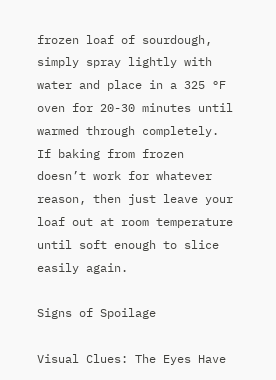frozen loaf of sourdough, simply spray lightly with water and place in a 325 °F oven for 20-30 minutes until warmed through completely. If baking from frozen doesn’t work for whatever reason, then just leave your loaf out at room temperature until soft enough to slice easily again.

Signs of Spoilage

Visual Clues: The Eyes Have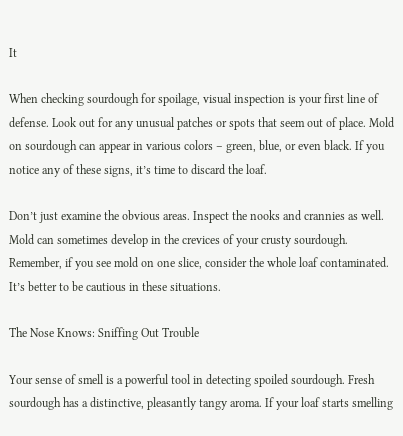It

When checking sourdough for spoilage, visual inspection is your first line of defense. Look out for any unusual patches or spots that seem out of place. Mold on sourdough can appear in various colors – green, blue, or even black. If you notice any of these signs, it’s time to discard the loaf.

Don’t just examine the obvious areas. Inspect the nooks and crannies as well. Mold can sometimes develop in the crevices of your crusty sourdough. Remember, if you see mold on one slice, consider the whole loaf contaminated. It’s better to be cautious in these situations.

The Nose Knows: Sniffing Out Trouble

Your sense of smell is a powerful tool in detecting spoiled sourdough. Fresh sourdough has a distinctive, pleasantly tangy aroma. If your loaf starts smelling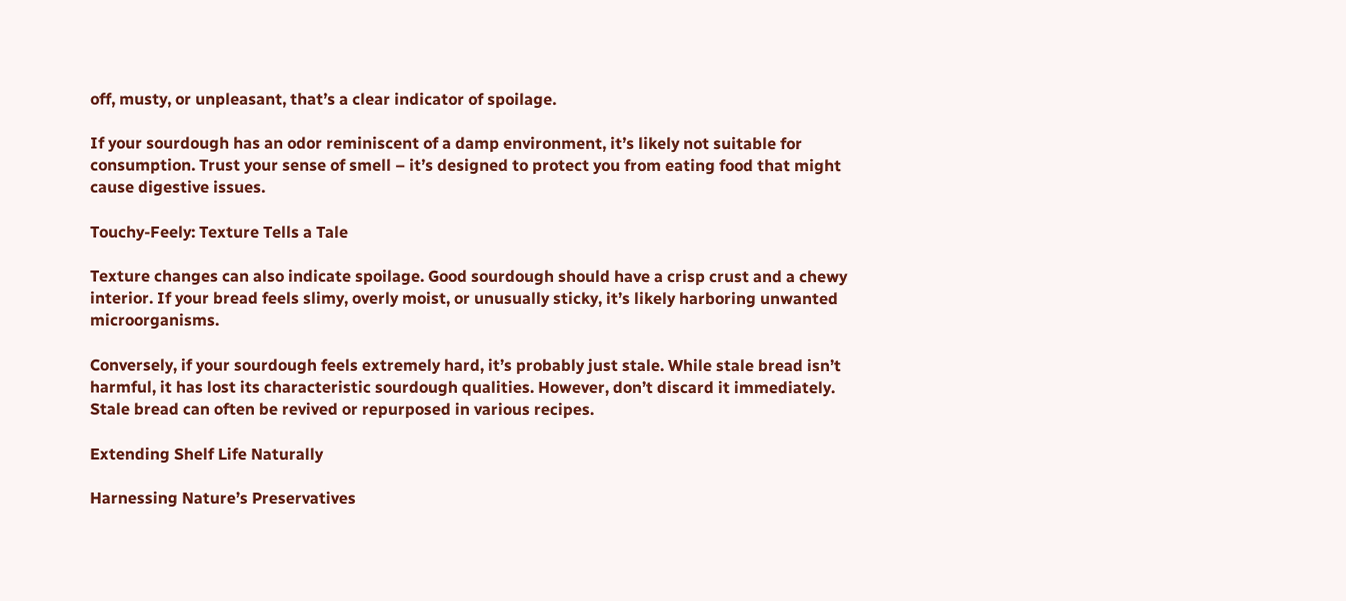off, musty, or unpleasant, that’s a clear indicator of spoilage.

If your sourdough has an odor reminiscent of a damp environment, it’s likely not suitable for consumption. Trust your sense of smell – it’s designed to protect you from eating food that might cause digestive issues.

Touchy-Feely: Texture Tells a Tale

Texture changes can also indicate spoilage. Good sourdough should have a crisp crust and a chewy interior. If your bread feels slimy, overly moist, or unusually sticky, it’s likely harboring unwanted microorganisms.

Conversely, if your sourdough feels extremely hard, it’s probably just stale. While stale bread isn’t harmful, it has lost its characteristic sourdough qualities. However, don’t discard it immediately. Stale bread can often be revived or repurposed in various recipes.

Extending Shelf Life Naturally

Harnessing Nature’s Preservatives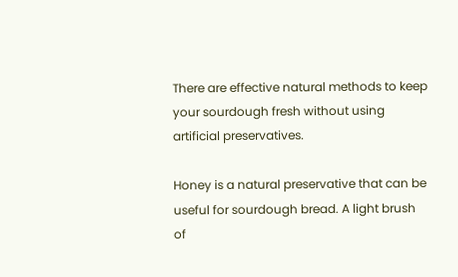There are effective natural methods to keep your sourdough fresh without using artificial preservatives.

Honey is a natural preservative that can be useful for sourdough bread. A light brush of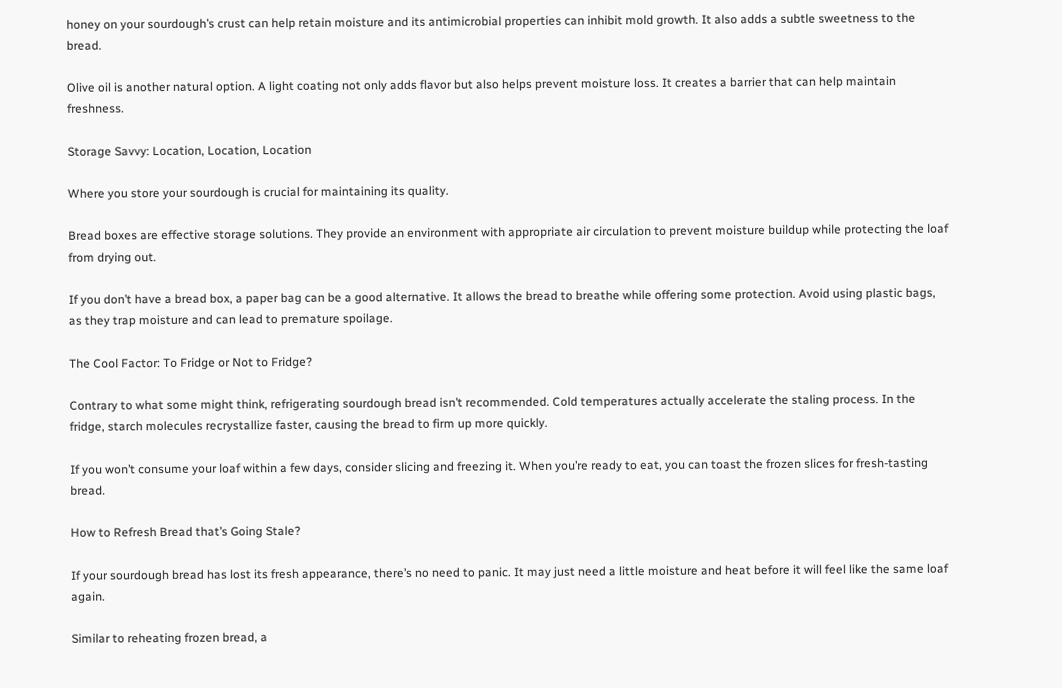honey on your sourdough’s crust can help retain moisture and its antimicrobial properties can inhibit mold growth. It also adds a subtle sweetness to the bread.

Olive oil is another natural option. A light coating not only adds flavor but also helps prevent moisture loss. It creates a barrier that can help maintain freshness.

Storage Savvy: Location, Location, Location

Where you store your sourdough is crucial for maintaining its quality.

Bread boxes are effective storage solutions. They provide an environment with appropriate air circulation to prevent moisture buildup while protecting the loaf from drying out.

If you don’t have a bread box, a paper bag can be a good alternative. It allows the bread to breathe while offering some protection. Avoid using plastic bags, as they trap moisture and can lead to premature spoilage.

The Cool Factor: To Fridge or Not to Fridge?

Contrary to what some might think, refrigerating sourdough bread isn’t recommended. Cold temperatures actually accelerate the staling process. In the fridge, starch molecules recrystallize faster, causing the bread to firm up more quickly.

If you won’t consume your loaf within a few days, consider slicing and freezing it. When you’re ready to eat, you can toast the frozen slices for fresh-tasting bread.

How to Refresh Bread that’s Going Stale?

If your sourdough bread has lost its fresh appearance, there’s no need to panic. It may just need a little moisture and heat before it will feel like the same loaf again.

Similar to reheating frozen bread, a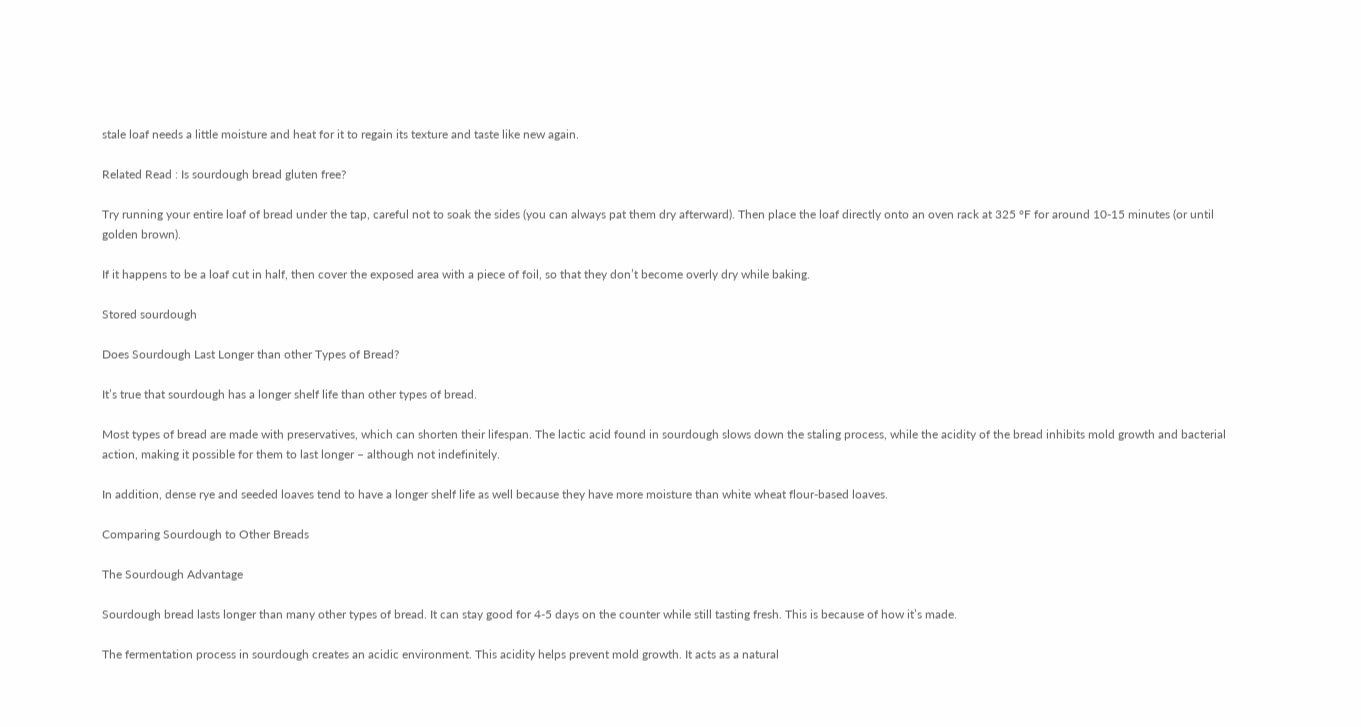stale loaf needs a little moisture and heat for it to regain its texture and taste like new again.

Related Read : Is sourdough bread gluten free?

Try running your entire loaf of bread under the tap, careful not to soak the sides (you can always pat them dry afterward). Then place the loaf directly onto an oven rack at 325 °F for around 10-15 minutes (or until golden brown).

If it happens to be a loaf cut in half, then cover the exposed area with a piece of foil, so that they don’t become overly dry while baking.

Stored sourdough

Does Sourdough Last Longer than other Types of Bread?

It’s true that sourdough has a longer shelf life than other types of bread.

Most types of bread are made with preservatives, which can shorten their lifespan. The lactic acid found in sourdough slows down the staling process, while the acidity of the bread inhibits mold growth and bacterial action, making it possible for them to last longer – although not indefinitely.

In addition, dense rye and seeded loaves tend to have a longer shelf life as well because they have more moisture than white wheat flour-based loaves.

Comparing Sourdough to Other Breads

The Sourdough Advantage

Sourdough bread lasts longer than many other types of bread. It can stay good for 4-5 days on the counter while still tasting fresh. This is because of how it’s made.

The fermentation process in sourdough creates an acidic environment. This acidity helps prevent mold growth. It acts as a natural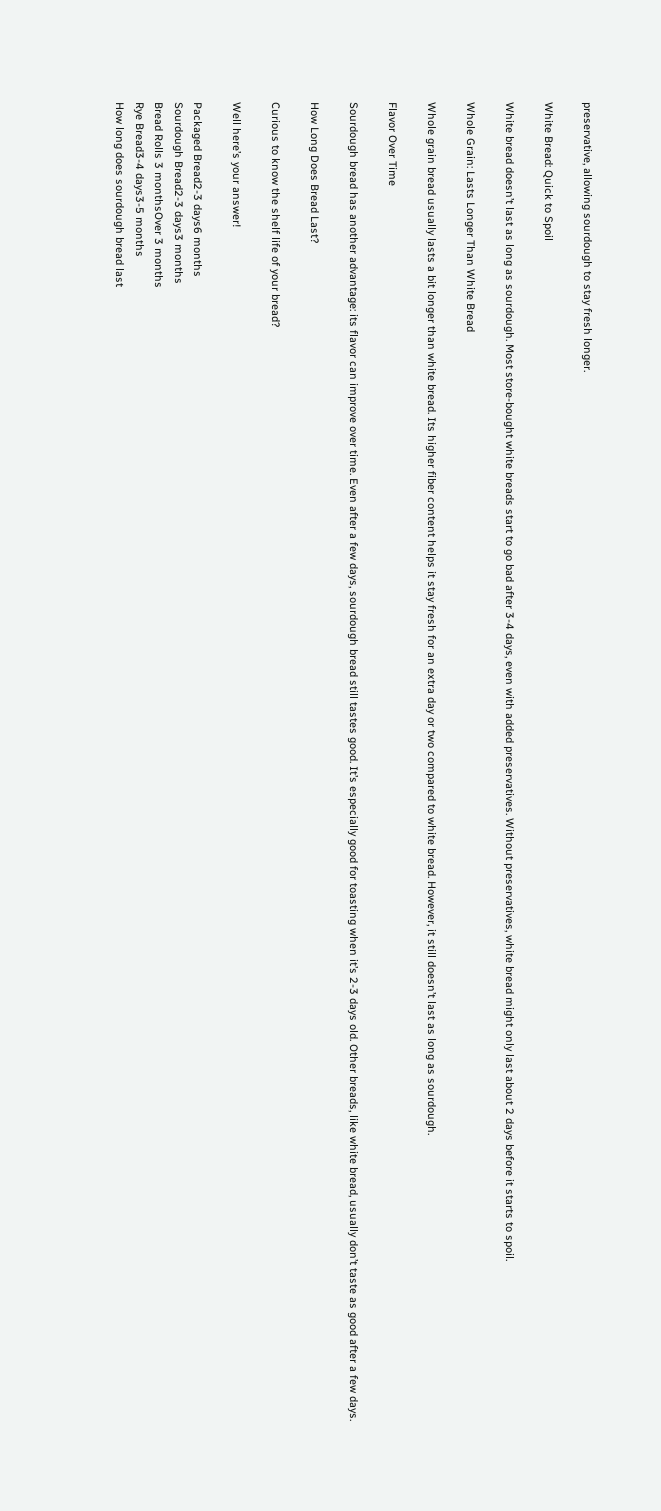preservative, allowing sourdough to stay fresh longer.

White Bread: Quick to Spoil

White bread doesn’t last as long as sourdough. Most store-bought white breads start to go bad after 3-4 days, even with added preservatives. Without preservatives, white bread might only last about 2 days before it starts to spoil.

Whole Grain: Lasts Longer Than White Bread

Whole grain bread usually lasts a bit longer than white bread. Its higher fiber content helps it stay fresh for an extra day or two compared to white bread. However, it still doesn’t last as long as sourdough.

Flavor Over Time

Sourdough bread has another advantage: its flavor can improve over time. Even after a few days, sourdough bread still tastes good. It’s especially good for toasting when it’s 2-3 days old. Other breads, like white bread, usually don’t taste as good after a few days.

How Long Does Bread Last?

Curious to know the shelf life of your bread?

Well here’s your answer!

Packaged Bread2-3 days6 months
Sourdough Bread2-3 days3 months
Bread Rolls 3 monthsOver 3 months
Rye Bread3-4 days3-5 months
How long does sourdough bread last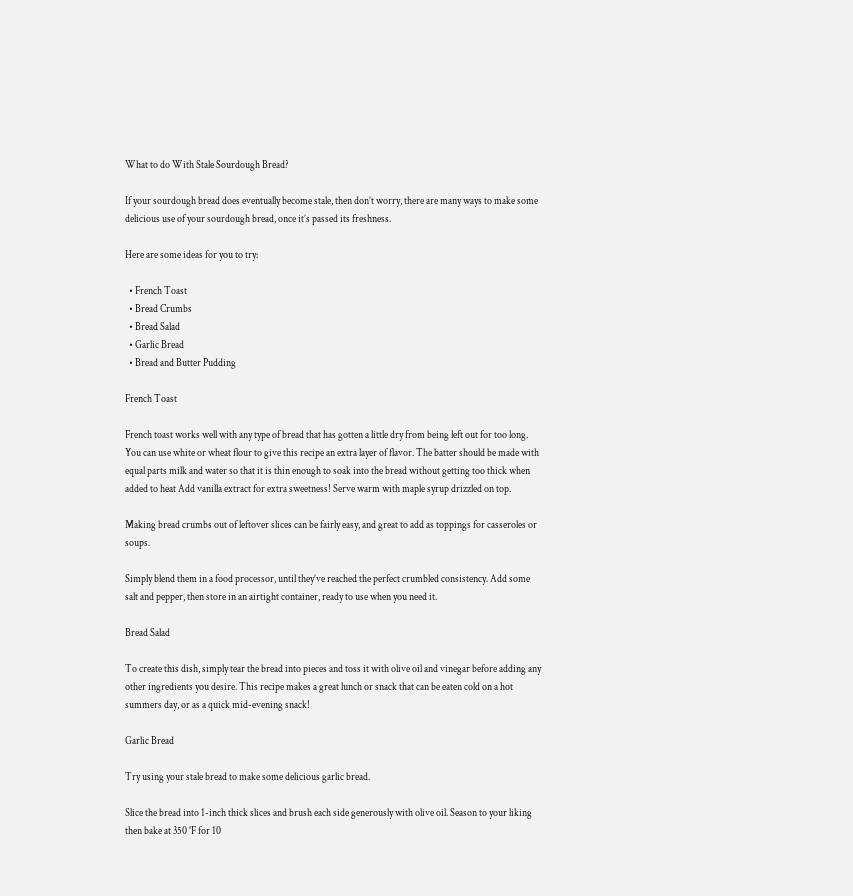What to do With Stale Sourdough Bread?

If your sourdough bread does eventually become stale, then don’t worry, there are many ways to make some delicious use of your sourdough bread, once it’s passed its freshness.

Here are some ideas for you to try:

  • French Toast
  • Bread Crumbs
  • Bread Salad
  • Garlic Bread
  • Bread and Butter Pudding

French Toast

French toast works well with any type of bread that has gotten a little dry from being left out for too long. You can use white or wheat flour to give this recipe an extra layer of flavor. The batter should be made with equal parts milk and water so that it is thin enough to soak into the bread without getting too thick when added to heat Add vanilla extract for extra sweetness! Serve warm with maple syrup drizzled on top.

Making bread crumbs out of leftover slices can be fairly easy, and great to add as toppings for casseroles or soups.

Simply blend them in a food processor, until they’ve reached the perfect crumbled consistency. Add some salt and pepper, then store in an airtight container, ready to use when you need it.

Bread Salad

To create this dish, simply tear the bread into pieces and toss it with olive oil and vinegar before adding any other ingredients you desire. This recipe makes a great lunch or snack that can be eaten cold on a hot summers day, or as a quick mid-evening snack!

Garlic Bread

Try using your stale bread to make some delicious garlic bread.

Slice the bread into 1-inch thick slices and brush each side generously with olive oil. Season to your liking then bake at 350 °F for 10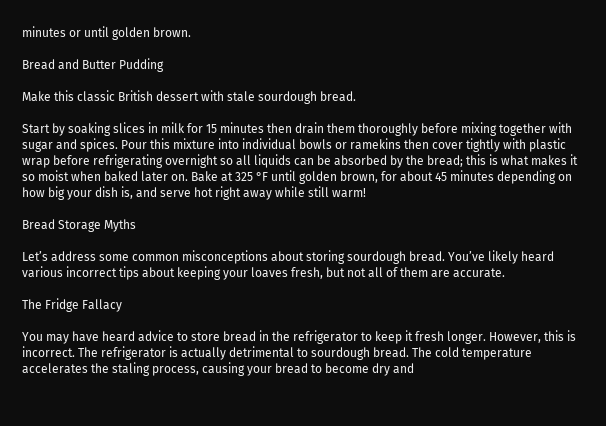minutes or until golden brown.

Bread and Butter Pudding

Make this classic British dessert with stale sourdough bread.

Start by soaking slices in milk for 15 minutes then drain them thoroughly before mixing together with sugar and spices. Pour this mixture into individual bowls or ramekins then cover tightly with plastic wrap before refrigerating overnight so all liquids can be absorbed by the bread; this is what makes it so moist when baked later on. Bake at 325 °F until golden brown, for about 45 minutes depending on how big your dish is, and serve hot right away while still warm!

Bread Storage Myths

Let’s address some common misconceptions about storing sourdough bread. You’ve likely heard various incorrect tips about keeping your loaves fresh, but not all of them are accurate.

The Fridge Fallacy

You may have heard advice to store bread in the refrigerator to keep it fresh longer. However, this is incorrect. The refrigerator is actually detrimental to sourdough bread. The cold temperature accelerates the staling process, causing your bread to become dry and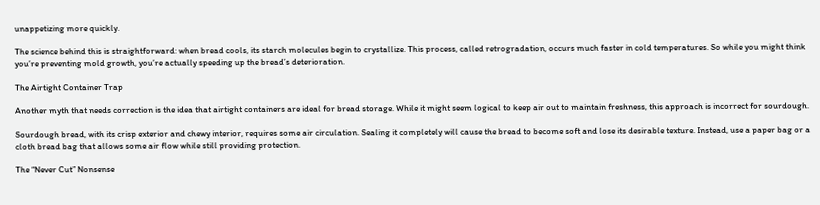unappetizing more quickly.

The science behind this is straightforward: when bread cools, its starch molecules begin to crystallize. This process, called retrogradation, occurs much faster in cold temperatures. So while you might think you’re preventing mold growth, you’re actually speeding up the bread’s deterioration.

The Airtight Container Trap

Another myth that needs correction is the idea that airtight containers are ideal for bread storage. While it might seem logical to keep air out to maintain freshness, this approach is incorrect for sourdough.

Sourdough bread, with its crisp exterior and chewy interior, requires some air circulation. Sealing it completely will cause the bread to become soft and lose its desirable texture. Instead, use a paper bag or a cloth bread bag that allows some air flow while still providing protection.

The “Never Cut” Nonsense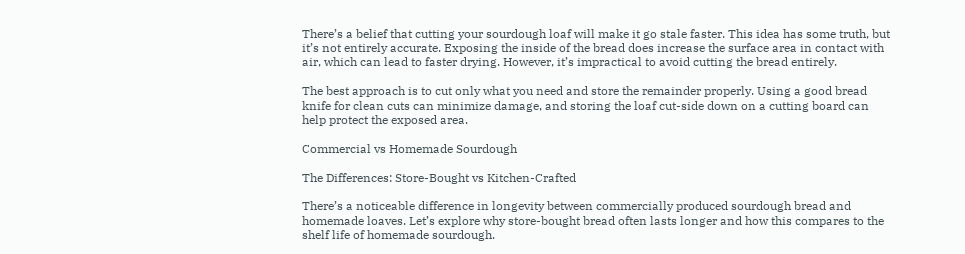There’s a belief that cutting your sourdough loaf will make it go stale faster. This idea has some truth, but it’s not entirely accurate. Exposing the inside of the bread does increase the surface area in contact with air, which can lead to faster drying. However, it’s impractical to avoid cutting the bread entirely.

The best approach is to cut only what you need and store the remainder properly. Using a good bread knife for clean cuts can minimize damage, and storing the loaf cut-side down on a cutting board can help protect the exposed area.

Commercial vs Homemade Sourdough

The Differences: Store-Bought vs Kitchen-Crafted

There’s a noticeable difference in longevity between commercially produced sourdough bread and homemade loaves. Let’s explore why store-bought bread often lasts longer and how this compares to the shelf life of homemade sourdough.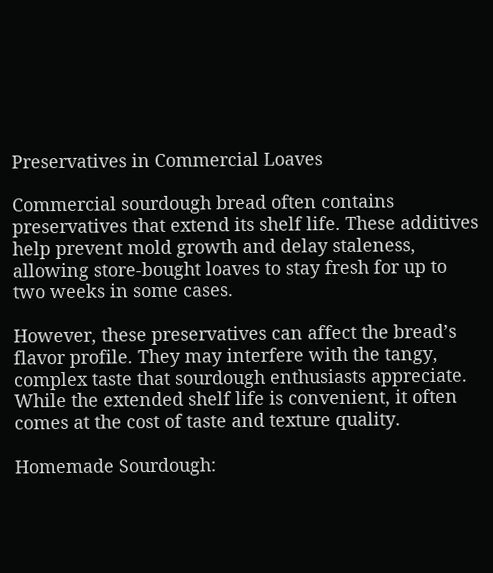Preservatives in Commercial Loaves

Commercial sourdough bread often contains preservatives that extend its shelf life. These additives help prevent mold growth and delay staleness, allowing store-bought loaves to stay fresh for up to two weeks in some cases.

However, these preservatives can affect the bread’s flavor profile. They may interfere with the tangy, complex taste that sourdough enthusiasts appreciate. While the extended shelf life is convenient, it often comes at the cost of taste and texture quality.

Homemade Sourdough: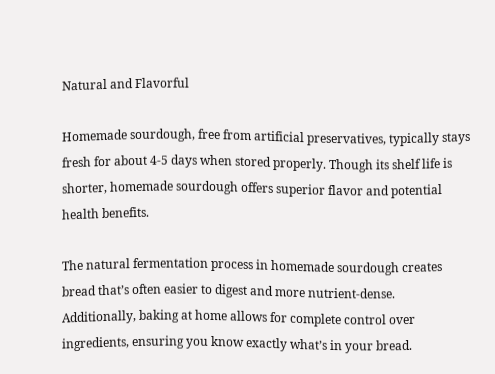Natural and Flavorful

Homemade sourdough, free from artificial preservatives, typically stays fresh for about 4-5 days when stored properly. Though its shelf life is shorter, homemade sourdough offers superior flavor and potential health benefits.

The natural fermentation process in homemade sourdough creates bread that’s often easier to digest and more nutrient-dense. Additionally, baking at home allows for complete control over ingredients, ensuring you know exactly what’s in your bread.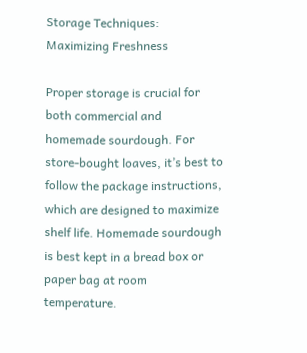Storage Techniques: Maximizing Freshness

Proper storage is crucial for both commercial and homemade sourdough. For store-bought loaves, it’s best to follow the package instructions, which are designed to maximize shelf life. Homemade sourdough is best kept in a bread box or paper bag at room temperature.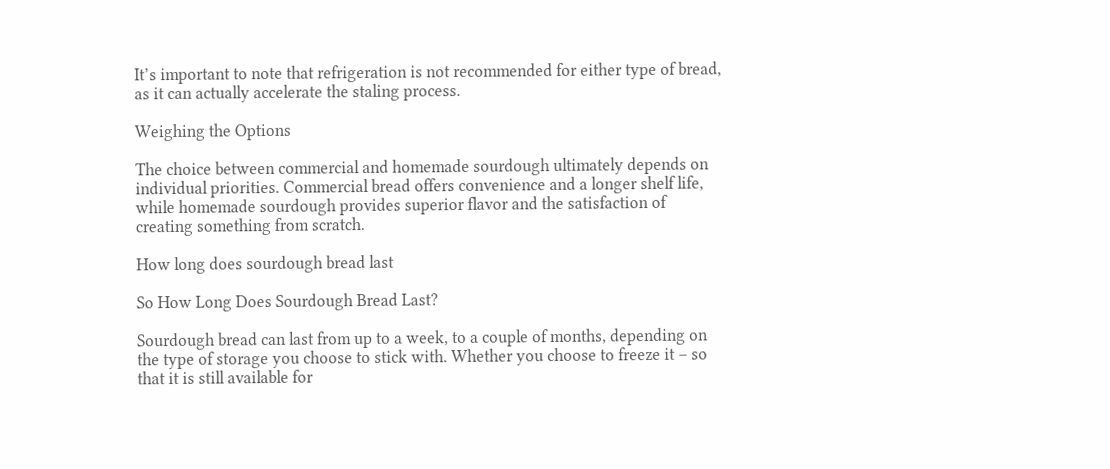It’s important to note that refrigeration is not recommended for either type of bread, as it can actually accelerate the staling process.

Weighing the Options

The choice between commercial and homemade sourdough ultimately depends on individual priorities. Commercial bread offers convenience and a longer shelf life, while homemade sourdough provides superior flavor and the satisfaction of creating something from scratch.

How long does sourdough bread last

So How Long Does Sourdough Bread Last?

Sourdough bread can last from up to a week, to a couple of months, depending on the type of storage you choose to stick with. Whether you choose to freeze it – so that it is still available for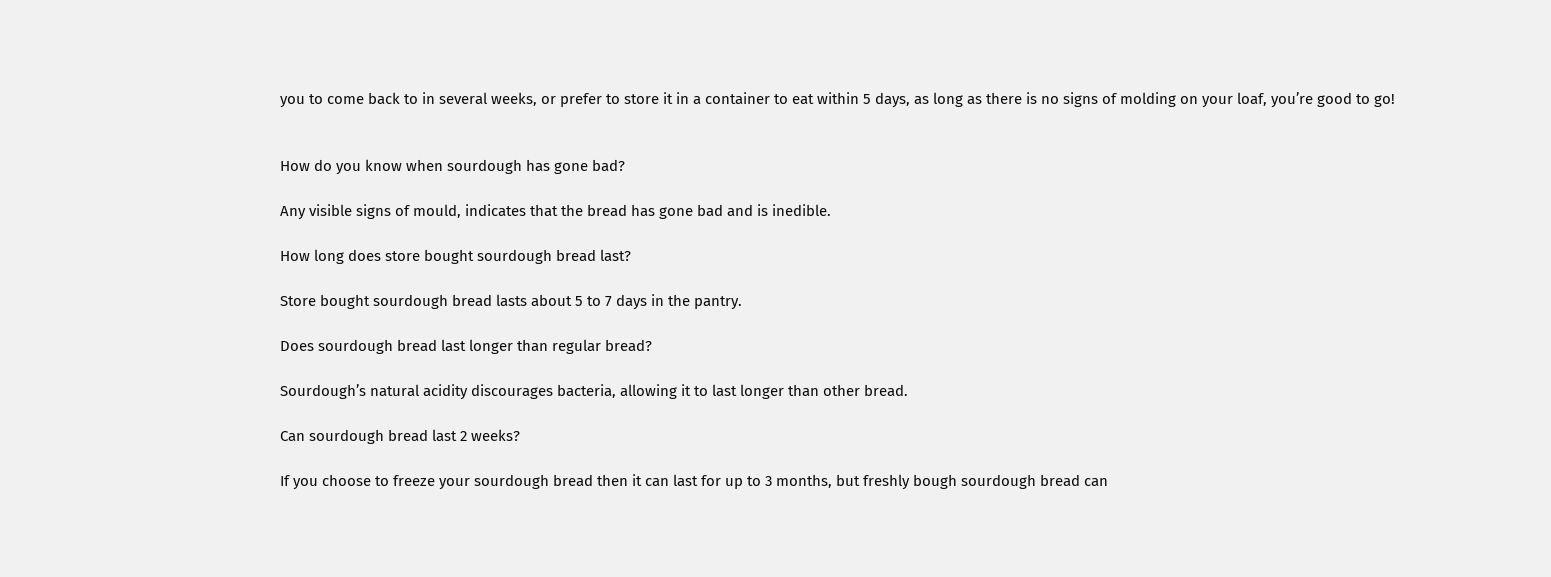you to come back to in several weeks, or prefer to store it in a container to eat within 5 days, as long as there is no signs of molding on your loaf, you’re good to go!


How do you know when sourdough has gone bad?

Any visible signs of mould, indicates that the bread has gone bad and is inedible.

How long does store bought sourdough bread last?

Store bought sourdough bread lasts about 5 to 7 days in the pantry.

Does sourdough bread last longer than regular bread?

Sourdough’s natural acidity discourages bacteria, allowing it to last longer than other bread.

Can sourdough bread last 2 weeks?

If you choose to freeze your sourdough bread then it can last for up to 3 months, but freshly bough sourdough bread can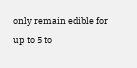only remain edible for up to 5 to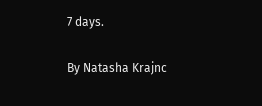7 days.

By Natasha Krajnc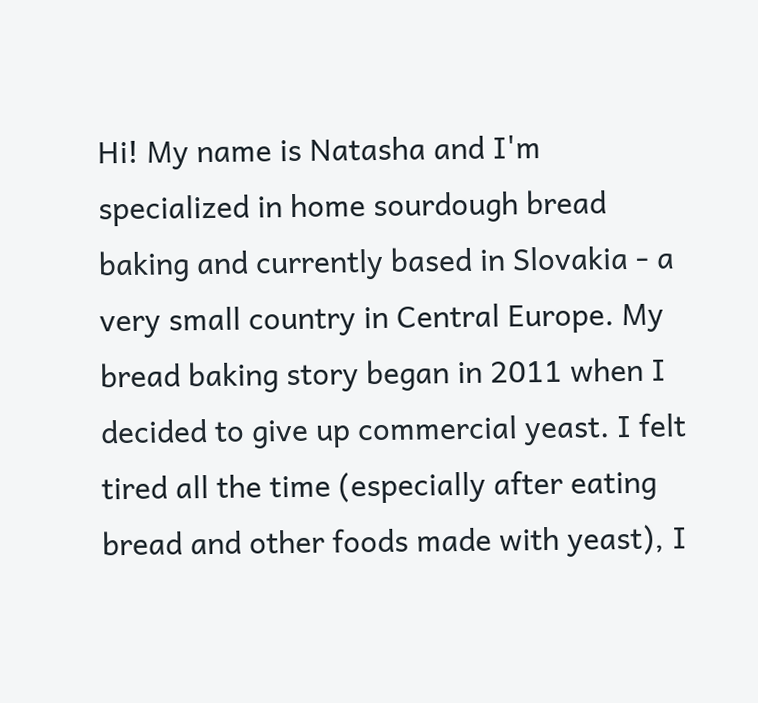Hi! My name is Natasha and I'm specialized in home sourdough bread baking and currently based in Slovakia - a very small country in Central Europe. My bread baking story began in 2011 when I decided to give up commercial yeast. I felt tired all the time (especially after eating bread and other foods made with yeast), I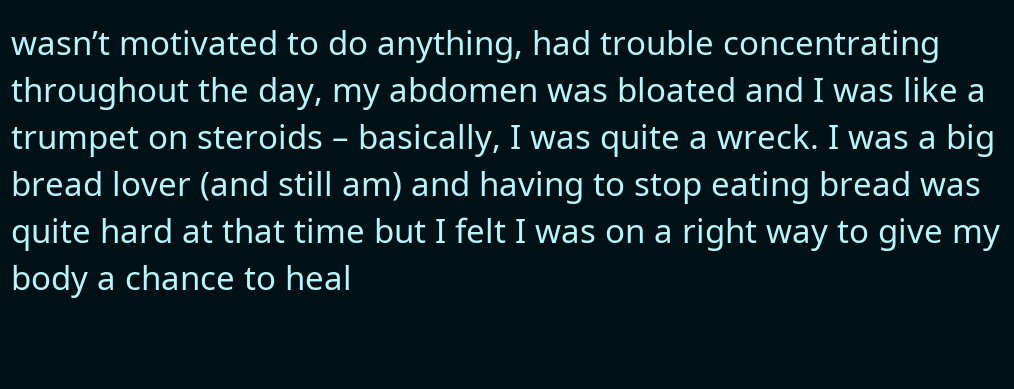wasn’t motivated to do anything, had trouble concentrating throughout the day, my abdomen was bloated and I was like a trumpet on steroids – basically, I was quite a wreck. I was a big bread lover (and still am) and having to stop eating bread was quite hard at that time but I felt I was on a right way to give my body a chance to heal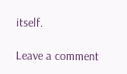itself.

Leave a comment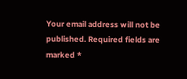Your email address will not be published. Required fields are marked *